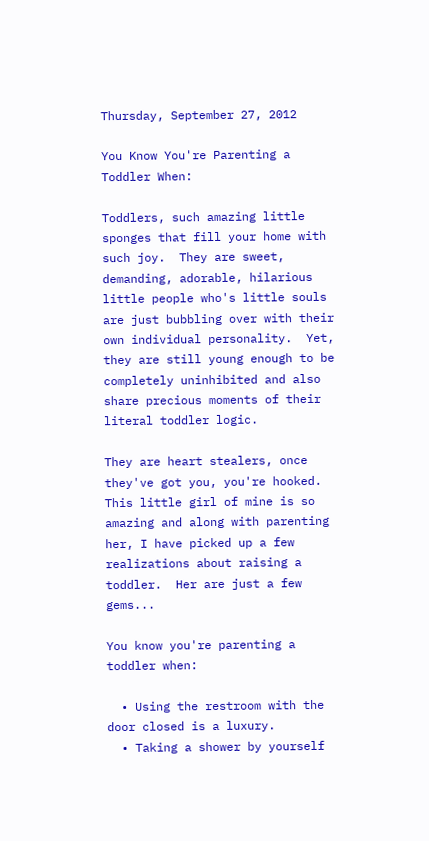Thursday, September 27, 2012

You Know You're Parenting a Toddler When:

Toddlers, such amazing little sponges that fill your home with such joy.  They are sweet, demanding, adorable, hilarious little people who's little souls are just bubbling over with their own individual personality.  Yet, they are still young enough to be completely uninhibited and also share precious moments of their literal toddler logic.

They are heart stealers, once they've got you, you're hooked.  This little girl of mine is so amazing and along with parenting her, I have picked up a few realizations about raising a toddler.  Her are just a few gems...

You know you're parenting a toddler when:

  • Using the restroom with the door closed is a luxury.
  • Taking a shower by yourself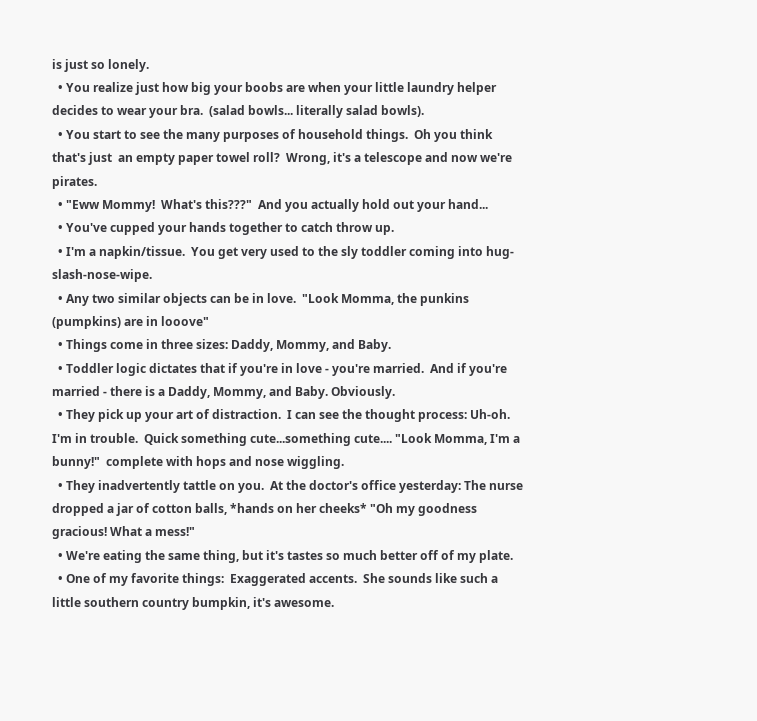is just so lonely.
  • You realize just how big your boobs are when your little laundry helper decides to wear your bra.  (salad bowls... literally salad bowls).
  • You start to see the many purposes of household things.  Oh you think that's just  an empty paper towel roll?  Wrong, it's a telescope and now we're pirates.
  • "Eww Mommy!  What's this???"  And you actually hold out your hand...
  • You've cupped your hands together to catch throw up.
  • I'm a napkin/tissue.  You get very used to the sly toddler coming into hug-slash-nose-wipe.
  • Any two similar objects can be in love.  "Look Momma, the punkins (pumpkins) are in looove"
  • Things come in three sizes: Daddy, Mommy, and Baby.
  • Toddler logic dictates that if you're in love - you're married.  And if you're married - there is a Daddy, Mommy, and Baby. Obviously.
  • They pick up your art of distraction.  I can see the thought process: Uh-oh.  I'm in trouble.  Quick something cute...something cute.... "Look Momma, I'm a bunny!"  complete with hops and nose wiggling.
  • They inadvertently tattle on you.  At the doctor's office yesterday: The nurse dropped a jar of cotton balls, *hands on her cheeks* "Oh my goodness gracious! What a mess!"
  • We're eating the same thing, but it's tastes so much better off of my plate.
  • One of my favorite things:  Exaggerated accents.  She sounds like such a little southern country bumpkin, it's awesome.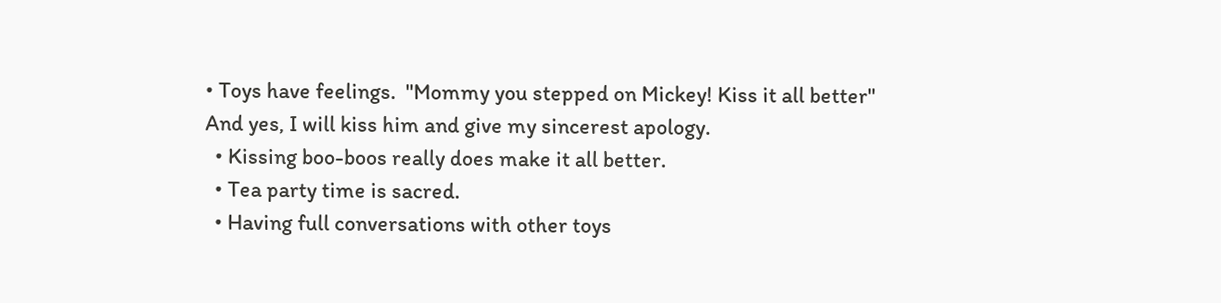• Toys have feelings.  "Mommy you stepped on Mickey! Kiss it all better"  And yes, I will kiss him and give my sincerest apology.
  • Kissing boo-boos really does make it all better.
  • Tea party time is sacred.
  • Having full conversations with other toys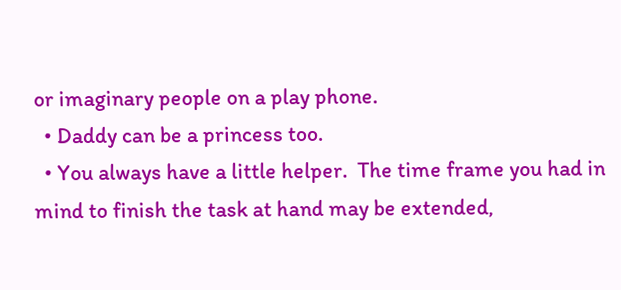or imaginary people on a play phone.
  • Daddy can be a princess too.
  • You always have a little helper.  The time frame you had in mind to finish the task at hand may be extended,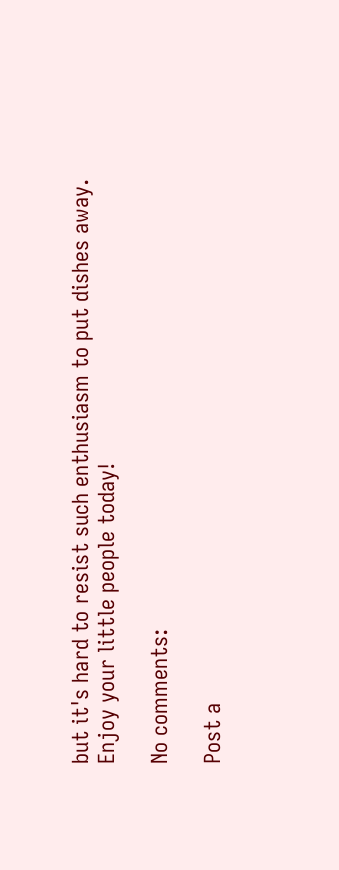but it's hard to resist such enthusiasm to put dishes away.
Enjoy your little people today!

No comments:

Post a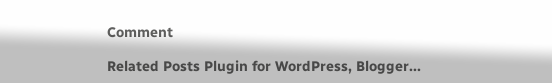Comment

Related Posts Plugin for WordPress, Blogger...